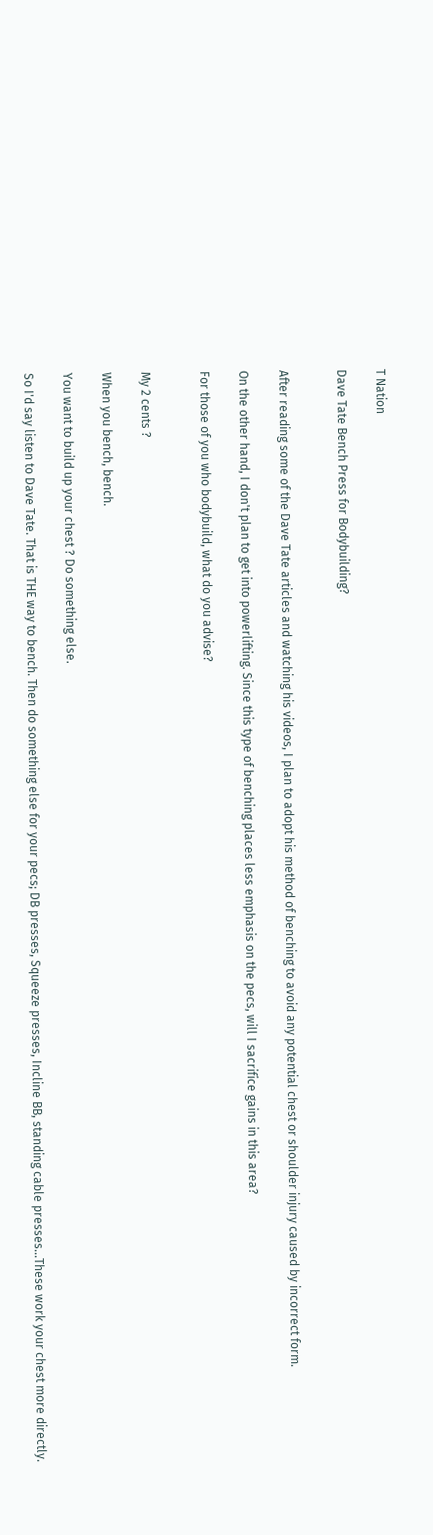T Nation

Dave Tate Bench Press for Bodybuilding?


After reading some of the Dave Tate articles and watching his videos, I plan to adopt his method of benching to avoid any potential chest or shoulder injury caused by incorrect form.

On the other hand, I don't plan to get into powerlifting. Since this type of benching places less emphasis on the pecs, will I sacrifice gains in this area?

For those of you who bodybuild, what do you advise?


My 2 cents ?

When you bench, bench.

You want to build up your chest ? Do something else.

So I'd say listen to Dave Tate. That is THE way to bench. Then do something else for your pecs; DB presses, Squeeze presses, Incline BB, standing cable presses...These work your chest more directly.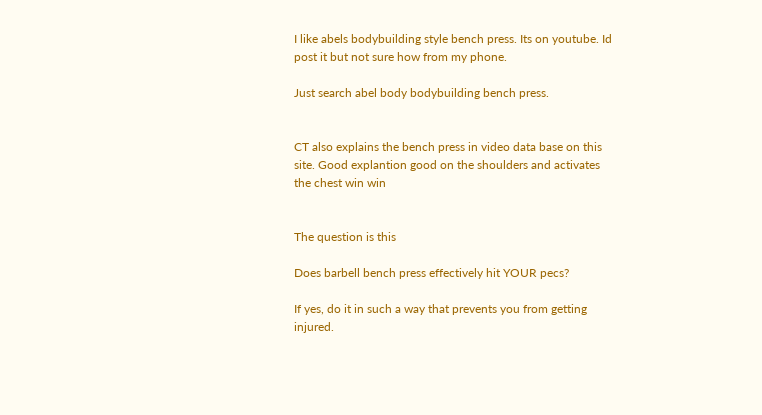I like abels bodybuilding style bench press. Its on youtube. Id post it but not sure how from my phone.

Just search abel body bodybuilding bench press.


CT also explains the bench press in video data base on this site. Good explantion good on the shoulders and activates the chest win win


The question is this

Does barbell bench press effectively hit YOUR pecs?

If yes, do it in such a way that prevents you from getting injured.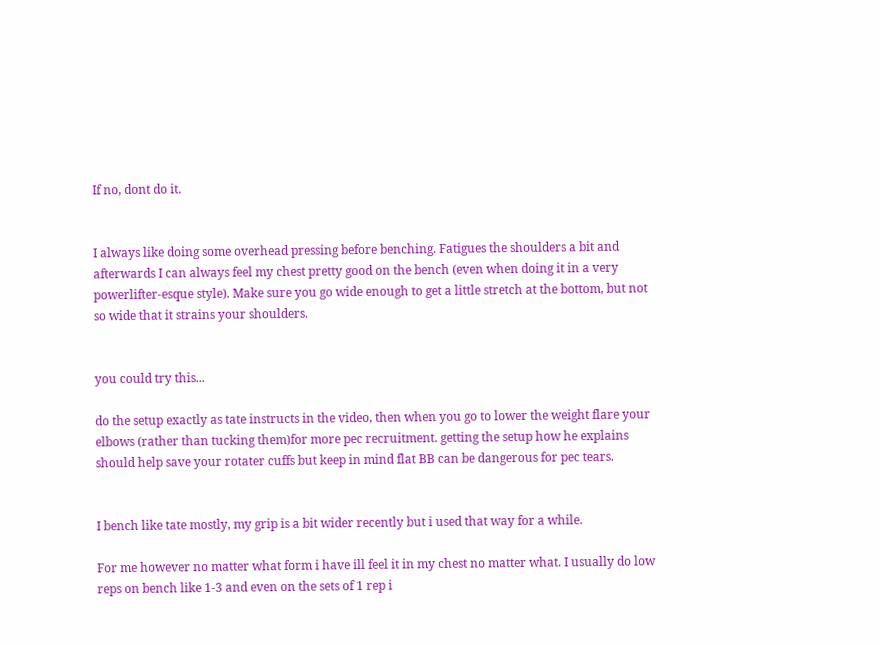If no, dont do it.


I always like doing some overhead pressing before benching. Fatigues the shoulders a bit and afterwards I can always feel my chest pretty good on the bench (even when doing it in a very powerlifter-esque style). Make sure you go wide enough to get a little stretch at the bottom, but not so wide that it strains your shoulders.


you could try this...

do the setup exactly as tate instructs in the video, then when you go to lower the weight flare your elbows (rather than tucking them)for more pec recruitment. getting the setup how he explains should help save your rotater cuffs but keep in mind flat BB can be dangerous for pec tears.


I bench like tate mostly, my grip is a bit wider recently but i used that way for a while.

For me however no matter what form i have ill feel it in my chest no matter what. I usually do low reps on bench like 1-3 and even on the sets of 1 rep i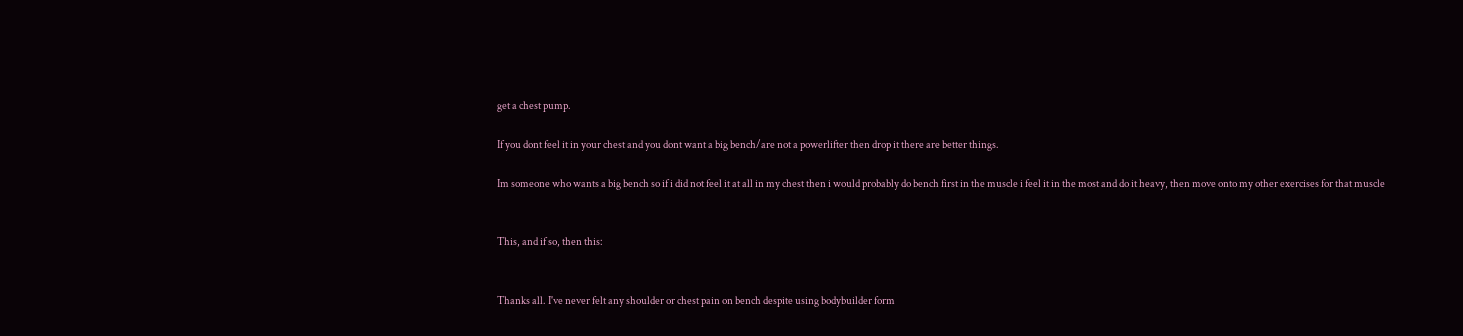get a chest pump.

If you dont feel it in your chest and you dont want a big bench/are not a powerlifter then drop it there are better things.

Im someone who wants a big bench so if i did not feel it at all in my chest then i would probably do bench first in the muscle i feel it in the most and do it heavy, then move onto my other exercises for that muscle


This, and if so, then this:


Thanks all. I've never felt any shoulder or chest pain on bench despite using bodybuilder form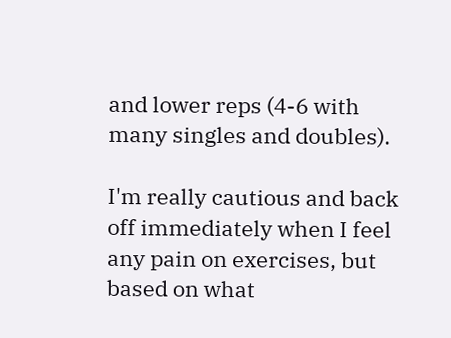and lower reps (4-6 with many singles and doubles).

I'm really cautious and back off immediately when I feel any pain on exercises, but based on what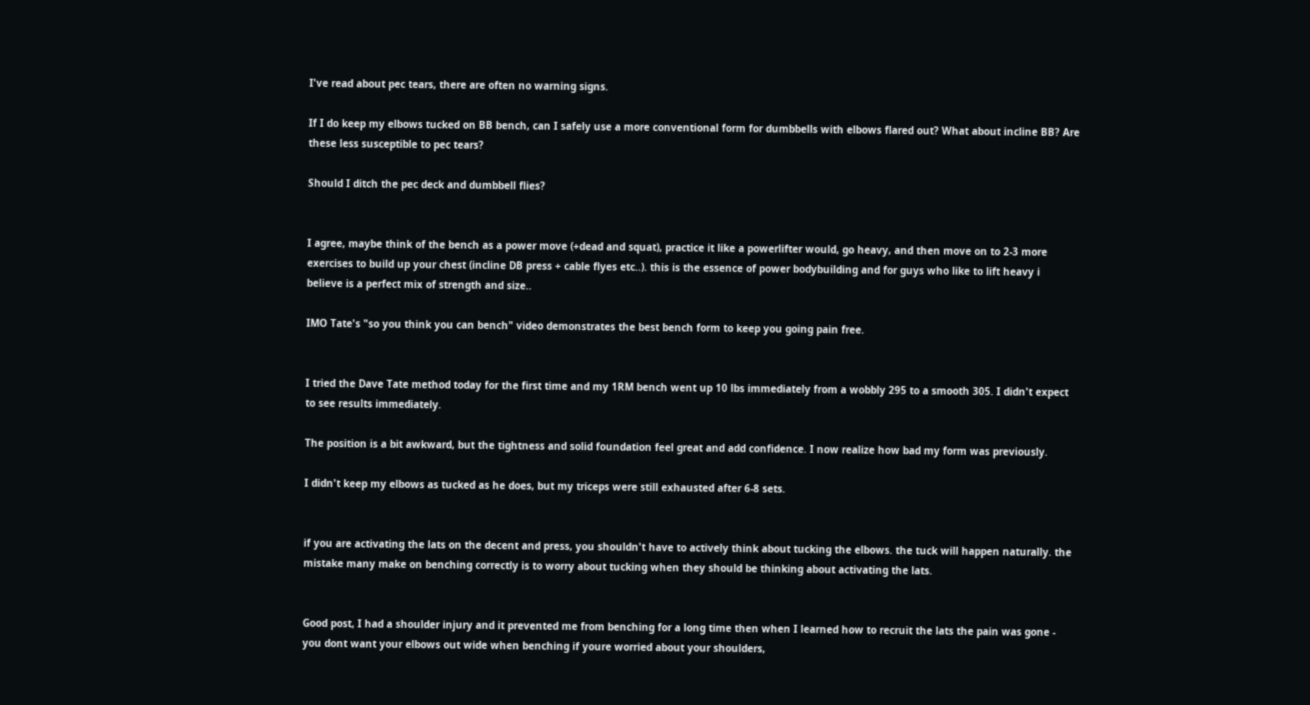I've read about pec tears, there are often no warning signs.

If I do keep my elbows tucked on BB bench, can I safely use a more conventional form for dumbbells with elbows flared out? What about incline BB? Are these less susceptible to pec tears?

Should I ditch the pec deck and dumbbell flies?


I agree, maybe think of the bench as a power move (+dead and squat), practice it like a powerlifter would, go heavy, and then move on to 2-3 more exercises to build up your chest (incline DB press + cable flyes etc..). this is the essence of power bodybuilding and for guys who like to lift heavy i believe is a perfect mix of strength and size..

IMO Tate's "so you think you can bench" video demonstrates the best bench form to keep you going pain free.


I tried the Dave Tate method today for the first time and my 1RM bench went up 10 lbs immediately from a wobbly 295 to a smooth 305. I didn't expect to see results immediately.

The position is a bit awkward, but the tightness and solid foundation feel great and add confidence. I now realize how bad my form was previously.

I didn't keep my elbows as tucked as he does, but my triceps were still exhausted after 6-8 sets.


if you are activating the lats on the decent and press, you shouldn't have to actively think about tucking the elbows. the tuck will happen naturally. the mistake many make on benching correctly is to worry about tucking when they should be thinking about activating the lats.


Good post, I had a shoulder injury and it prevented me from benching for a long time then when I learned how to recruit the lats the pain was gone - you dont want your elbows out wide when benching if youre worried about your shoulders,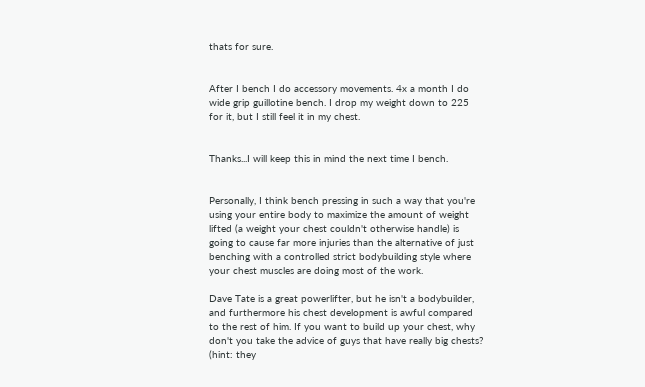thats for sure.


After I bench I do accessory movements. 4x a month I do wide grip guillotine bench. I drop my weight down to 225 for it, but I still feel it in my chest.


Thanks...I will keep this in mind the next time I bench.


Personally, I think bench pressing in such a way that you're using your entire body to maximize the amount of weight lifted (a weight your chest couldn't otherwise handle) is going to cause far more injuries than the alternative of just benching with a controlled strict bodybuilding style where your chest muscles are doing most of the work.

Dave Tate is a great powerlifter, but he isn't a bodybuilder, and furthermore his chest development is awful compared to the rest of him. If you want to build up your chest, why don't you take the advice of guys that have really big chests? (hint: they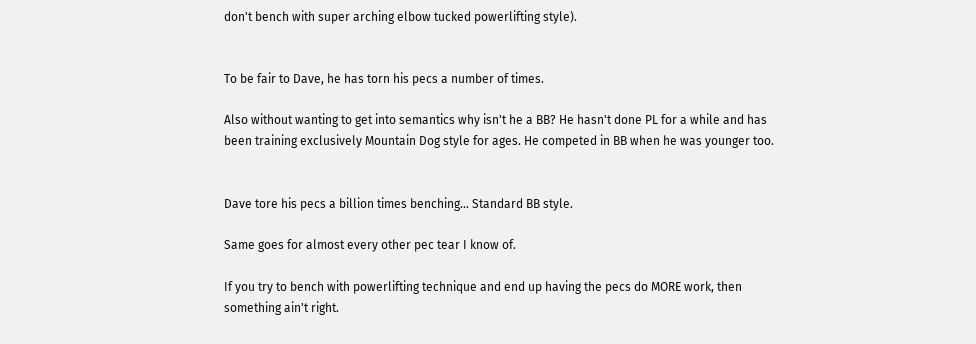don't bench with super arching elbow tucked powerlifting style).


To be fair to Dave, he has torn his pecs a number of times.

Also without wanting to get into semantics why isn't he a BB? He hasn't done PL for a while and has been training exclusively Mountain Dog style for ages. He competed in BB when he was younger too.


Dave tore his pecs a billion times benching... Standard BB style.

Same goes for almost every other pec tear I know of.

If you try to bench with powerlifting technique and end up having the pecs do MORE work, then something ain't right.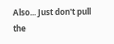Also... Just don't pull the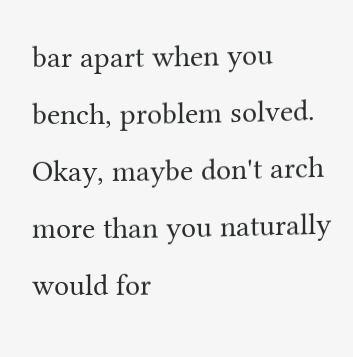bar apart when you bench, problem solved. Okay, maybe don't arch more than you naturally would for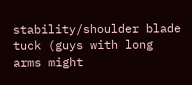stability/shoulder blade tuck (guys with long arms might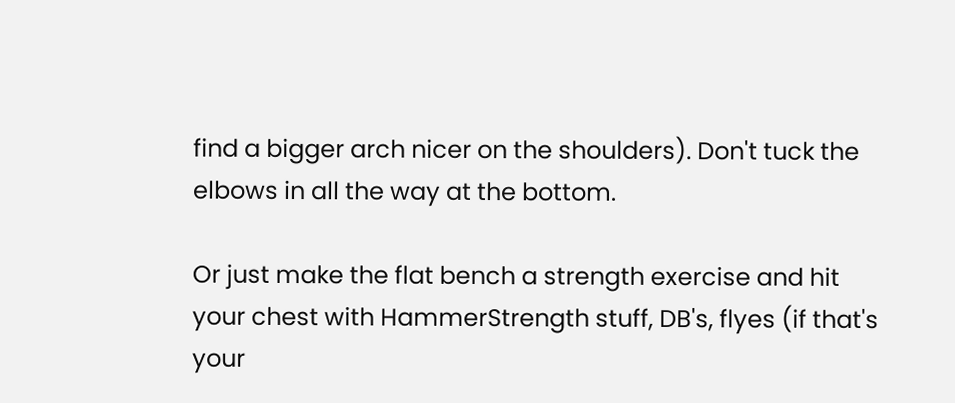find a bigger arch nicer on the shoulders). Don't tuck the elbows in all the way at the bottom.

Or just make the flat bench a strength exercise and hit your chest with HammerStrength stuff, DB's, flyes (if that's your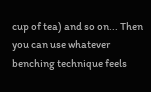cup of tea) and so on... Then you can use whatever benching technique feels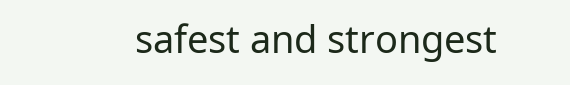safest and strongest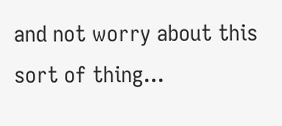and not worry about this sort of thing...